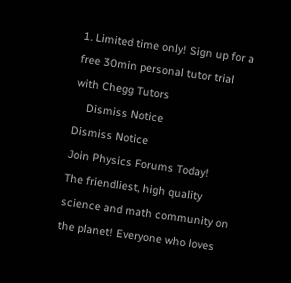1. Limited time only! Sign up for a free 30min personal tutor trial with Chegg Tutors
    Dismiss Notice
Dismiss Notice
Join Physics Forums Today!
The friendliest, high quality science and math community on the planet! Everyone who loves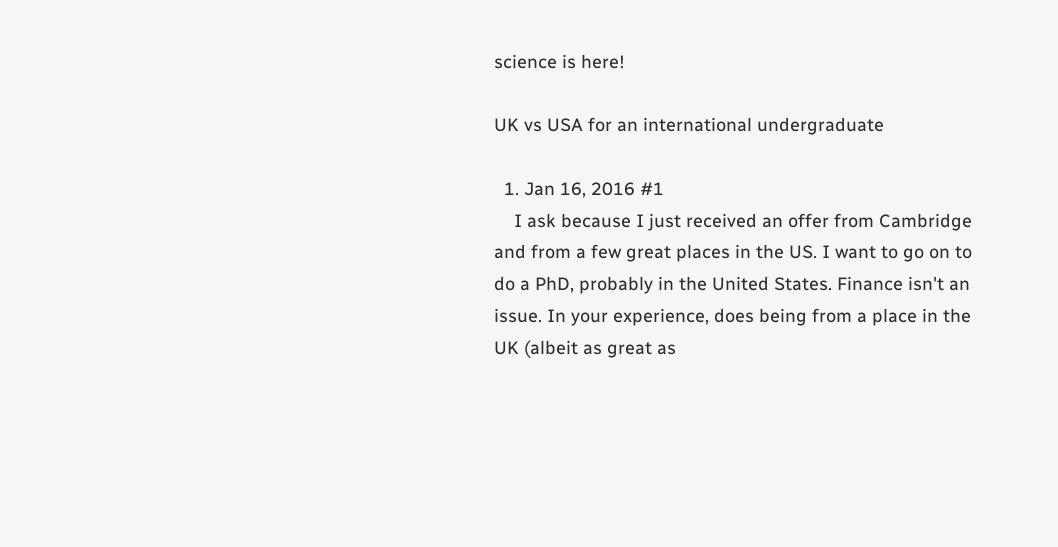science is here!

UK vs USA for an international undergraduate

  1. Jan 16, 2016 #1
    I ask because I just received an offer from Cambridge and from a few great places in the US. I want to go on to do a PhD, probably in the United States. Finance isn't an issue. In your experience, does being from a place in the UK (albeit as great as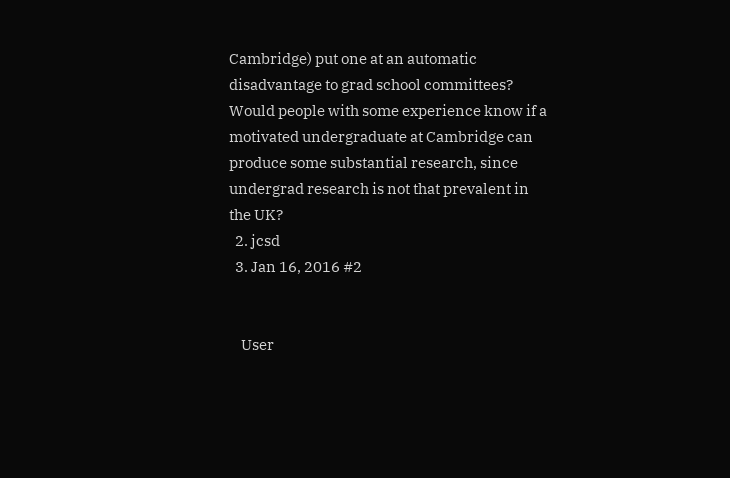Cambridge) put one at an automatic disadvantage to grad school committees? Would people with some experience know if a motivated undergraduate at Cambridge can produce some substantial research, since undergrad research is not that prevalent in the UK?
  2. jcsd
  3. Jan 16, 2016 #2


    User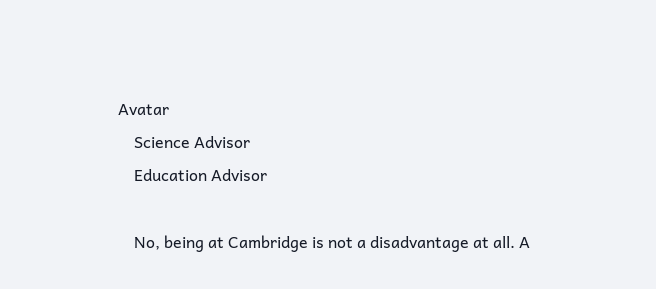Avatar
    Science Advisor
    Education Advisor

    No, being at Cambridge is not a disadvantage at all. A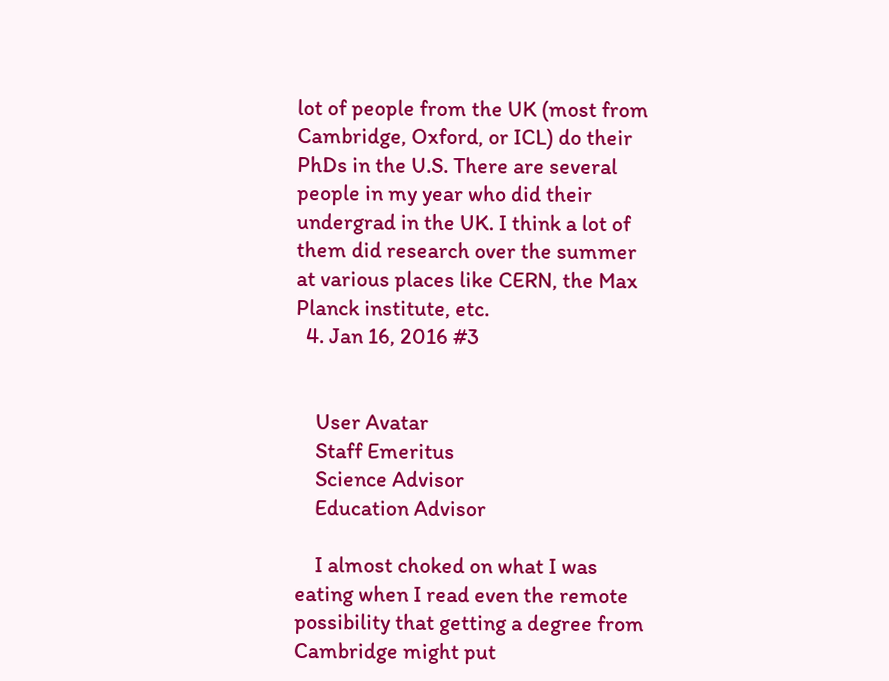lot of people from the UK (most from Cambridge, Oxford, or ICL) do their PhDs in the U.S. There are several people in my year who did their undergrad in the UK. I think a lot of them did research over the summer at various places like CERN, the Max Planck institute, etc.
  4. Jan 16, 2016 #3


    User Avatar
    Staff Emeritus
    Science Advisor
    Education Advisor

    I almost choked on what I was eating when I read even the remote possibility that getting a degree from Cambridge might put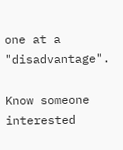one at a "disadvantage".

Know someone interested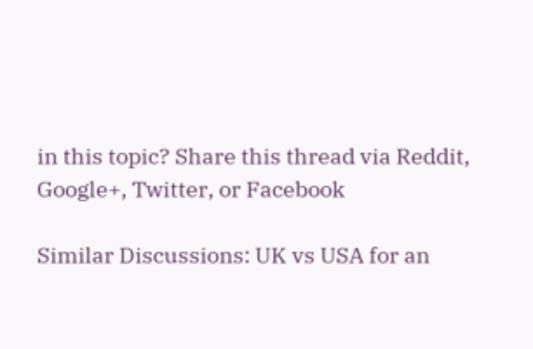in this topic? Share this thread via Reddit, Google+, Twitter, or Facebook

Similar Discussions: UK vs USA for an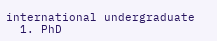international undergraduate
  1. PhD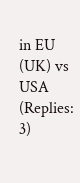in EU (UK) vs USA (Replies: 3)